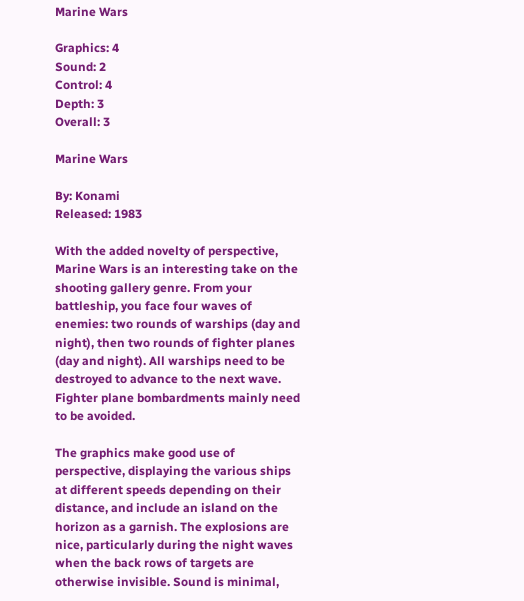Marine Wars

Graphics: 4
Sound: 2
Control: 4
Depth: 3
Overall: 3

Marine Wars

By: Konami
Released: 1983

With the added novelty of perspective, Marine Wars is an interesting take on the shooting gallery genre. From your battleship, you face four waves of enemies: two rounds of warships (day and night), then two rounds of fighter planes (day and night). All warships need to be destroyed to advance to the next wave. Fighter plane bombardments mainly need to be avoided.

The graphics make good use of perspective, displaying the various ships at different speeds depending on their distance, and include an island on the horizon as a garnish. The explosions are nice, particularly during the night waves when the back rows of targets are otherwise invisible. Sound is minimal,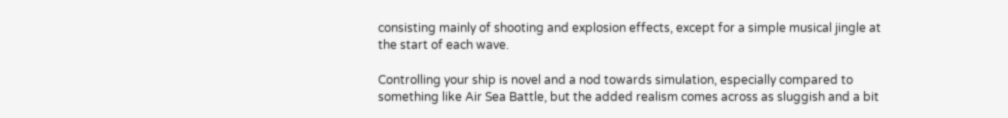consisting mainly of shooting and explosion effects, except for a simple musical jingle at the start of each wave.

Controlling your ship is novel and a nod towards simulation, especially compared to something like Air Sea Battle, but the added realism comes across as sluggish and a bit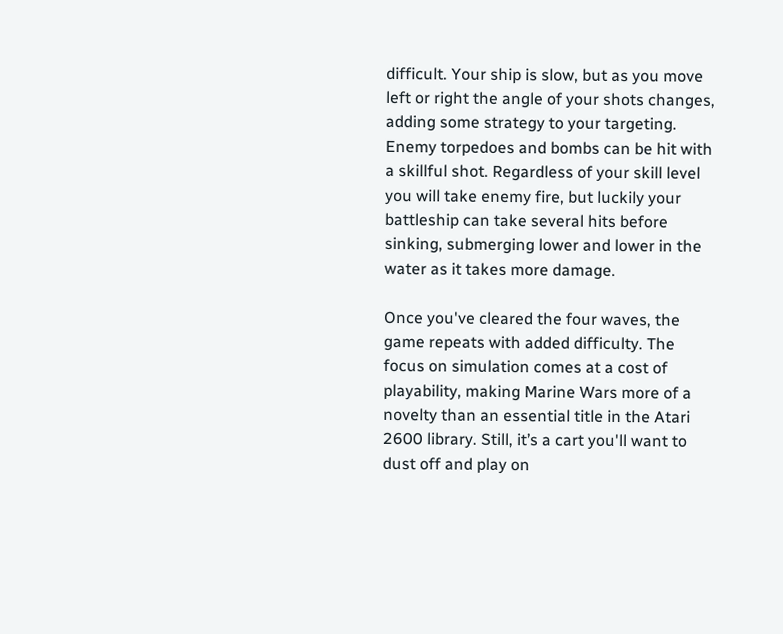difficult. Your ship is slow, but as you move left or right the angle of your shots changes, adding some strategy to your targeting. Enemy torpedoes and bombs can be hit with a skillful shot. Regardless of your skill level you will take enemy fire, but luckily your battleship can take several hits before sinking, submerging lower and lower in the water as it takes more damage.

Once you've cleared the four waves, the game repeats with added difficulty. The focus on simulation comes at a cost of playability, making Marine Wars more of a novelty than an essential title in the Atari 2600 library. Still, it’s a cart you'll want to dust off and play on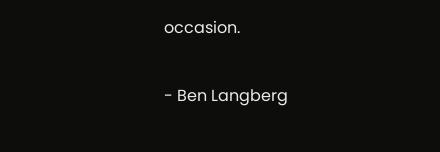occasion.

- Ben Langberg